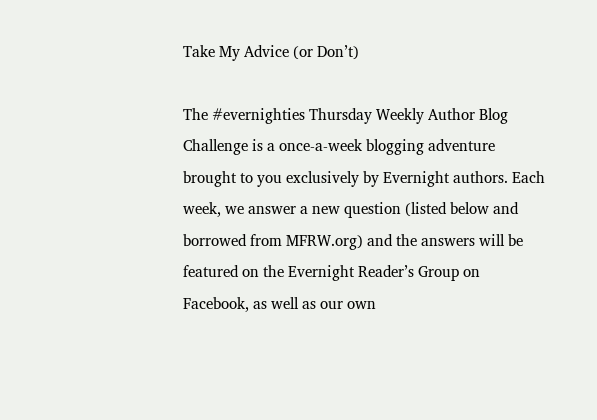Take My Advice (or Don’t)

The #evernighties Thursday Weekly Author Blog Challenge is a once-a-week blogging adventure brought to you exclusively by Evernight authors. Each week, we answer a new question (listed below and borrowed from MFRW.org) and the answers will be featured on the Evernight Reader’s Group on Facebook, as well as our own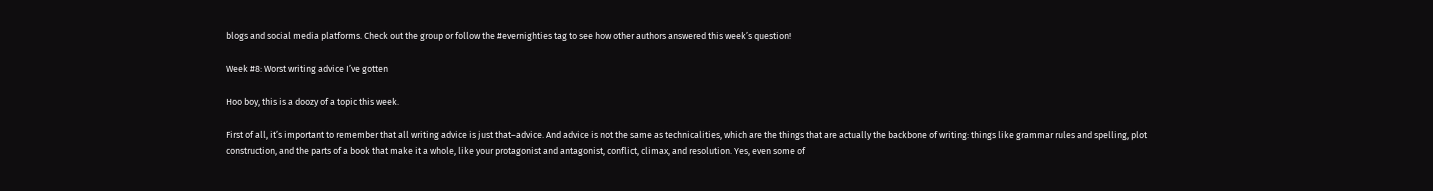blogs and social media platforms. Check out the group or follow the #evernighties tag to see how other authors answered this week’s question!

Week #8: Worst writing advice I’ve gotten

Hoo boy, this is a doozy of a topic this week.

First of all, it’s important to remember that all writing advice is just that–advice. And advice is not the same as technicalities, which are the things that are actually the backbone of writing: things like grammar rules and spelling, plot construction, and the parts of a book that make it a whole, like your protagonist and antagonist, conflict, climax, and resolution. Yes, even some of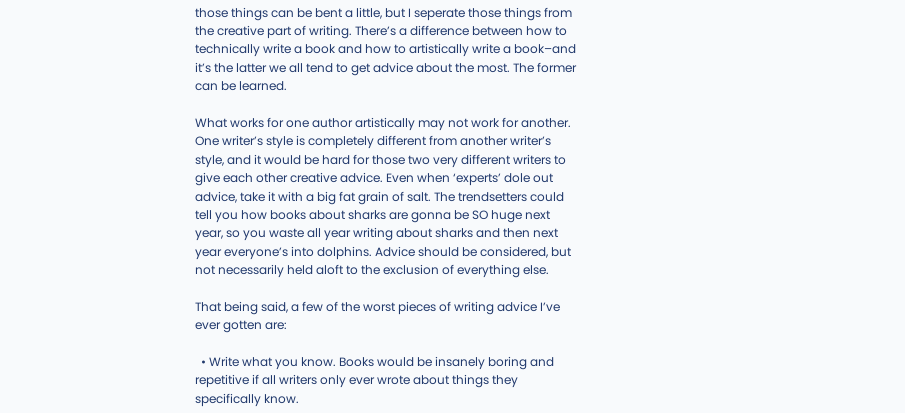those things can be bent a little, but I seperate those things from the creative part of writing. There’s a difference between how to technically write a book and how to artistically write a book–and it’s the latter we all tend to get advice about the most. The former can be learned.

What works for one author artistically may not work for another. One writer’s style is completely different from another writer’s style, and it would be hard for those two very different writers to give each other creative advice. Even when ‘experts’ dole out advice, take it with a big fat grain of salt. The trendsetters could tell you how books about sharks are gonna be SO huge next year, so you waste all year writing about sharks and then next year everyone’s into dolphins. Advice should be considered, but not necessarily held aloft to the exclusion of everything else.

That being said, a few of the worst pieces of writing advice I’ve ever gotten are:

  • Write what you know. Books would be insanely boring and repetitive if all writers only ever wrote about things they specifically know.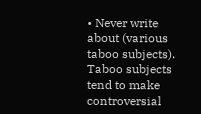• Never write about (various taboo subjects). Taboo subjects tend to make controversial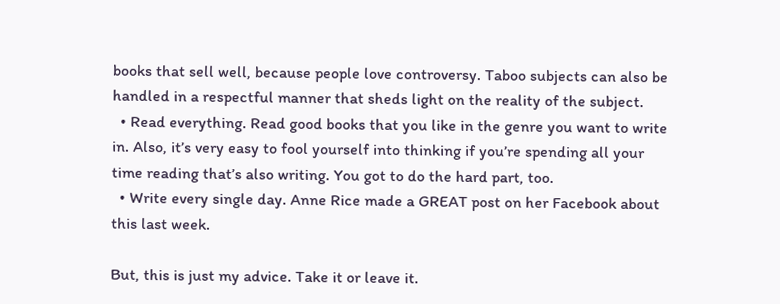books that sell well, because people love controversy. Taboo subjects can also be handled in a respectful manner that sheds light on the reality of the subject.
  • Read everything. Read good books that you like in the genre you want to write in. Also, it’s very easy to fool yourself into thinking if you’re spending all your time reading that’s also writing. You got to do the hard part, too.
  • Write every single day. Anne Rice made a GREAT post on her Facebook about this last week.

But, this is just my advice. Take it or leave it.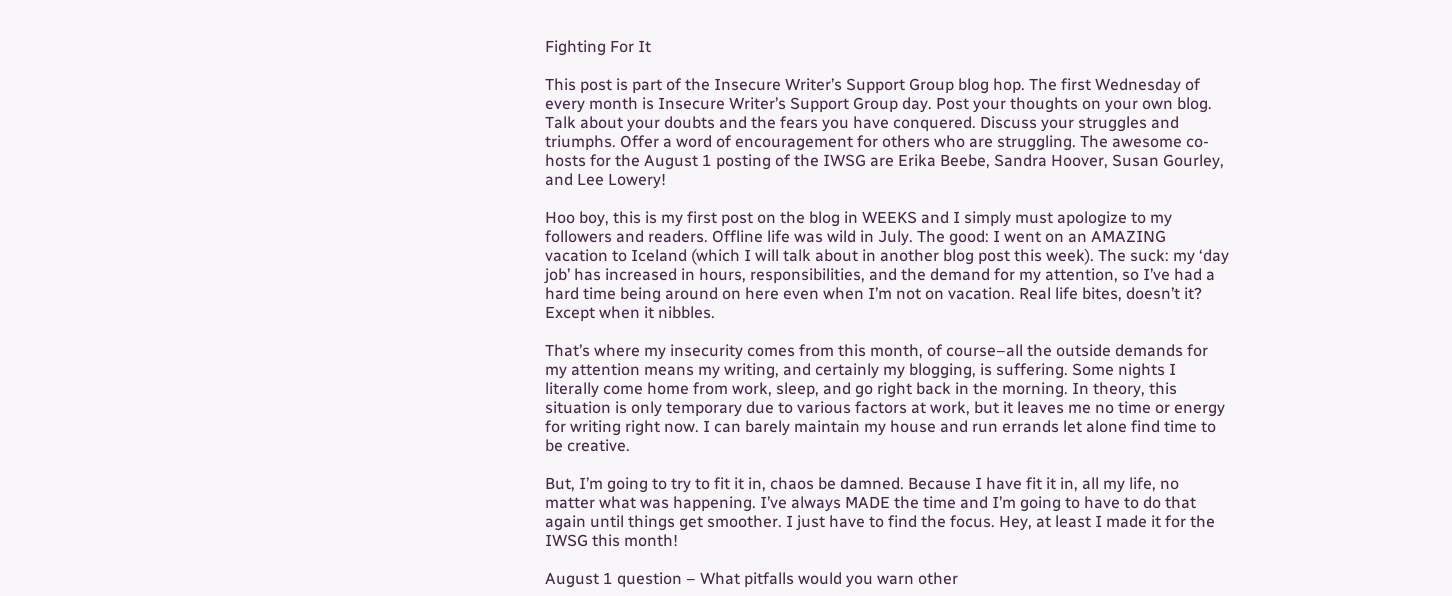Fighting For It

This post is part of the Insecure Writer’s Support Group blog hop. The first Wednesday of every month is Insecure Writer’s Support Group day. Post your thoughts on your own blog. Talk about your doubts and the fears you have conquered. Discuss your struggles and triumphs. Offer a word of encouragement for others who are struggling. The awesome co-hosts for the August 1 posting of the IWSG are Erika Beebe, Sandra Hoover, Susan Gourley, and Lee Lowery!

Hoo boy, this is my first post on the blog in WEEKS and I simply must apologize to my followers and readers. Offline life was wild in July. The good: I went on an AMAZING vacation to Iceland (which I will talk about in another blog post this week). The suck: my ‘day job’ has increased in hours, responsibilities, and the demand for my attention, so I’ve had a hard time being around on here even when I’m not on vacation. Real life bites, doesn’t it? Except when it nibbles.

That’s where my insecurity comes from this month, of course–all the outside demands for my attention means my writing, and certainly my blogging, is suffering. Some nights I literally come home from work, sleep, and go right back in the morning. In theory, this situation is only temporary due to various factors at work, but it leaves me no time or energy for writing right now. I can barely maintain my house and run errands let alone find time to be creative.

But, I’m going to try to fit it in, chaos be damned. Because I have fit it in, all my life, no matter what was happening. I’ve always MADE the time and I’m going to have to do that again until things get smoother. I just have to find the focus. Hey, at least I made it for the IWSG this month!

August 1 question – What pitfalls would you warn other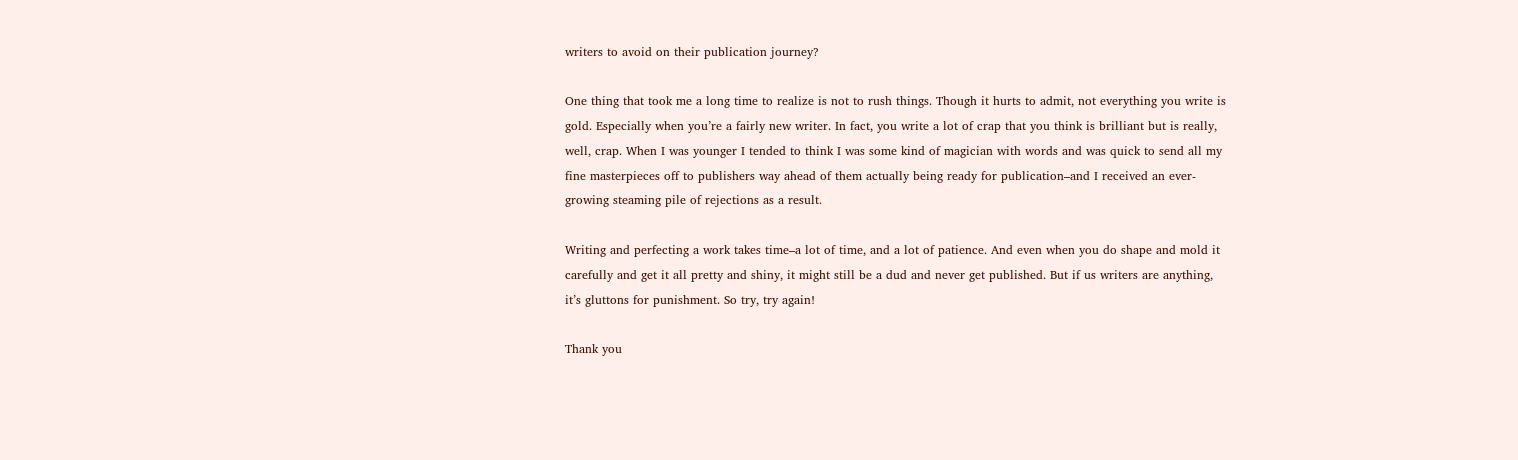writers to avoid on their publication journey?

One thing that took me a long time to realize is not to rush things. Though it hurts to admit, not everything you write is gold. Especially when you’re a fairly new writer. In fact, you write a lot of crap that you think is brilliant but is really, well, crap. When I was younger I tended to think I was some kind of magician with words and was quick to send all my fine masterpieces off to publishers way ahead of them actually being ready for publication–and I received an ever-growing steaming pile of rejections as a result.

Writing and perfecting a work takes time–a lot of time, and a lot of patience. And even when you do shape and mold it carefully and get it all pretty and shiny, it might still be a dud and never get published. But if us writers are anything, it’s gluttons for punishment. So try, try again!

Thank you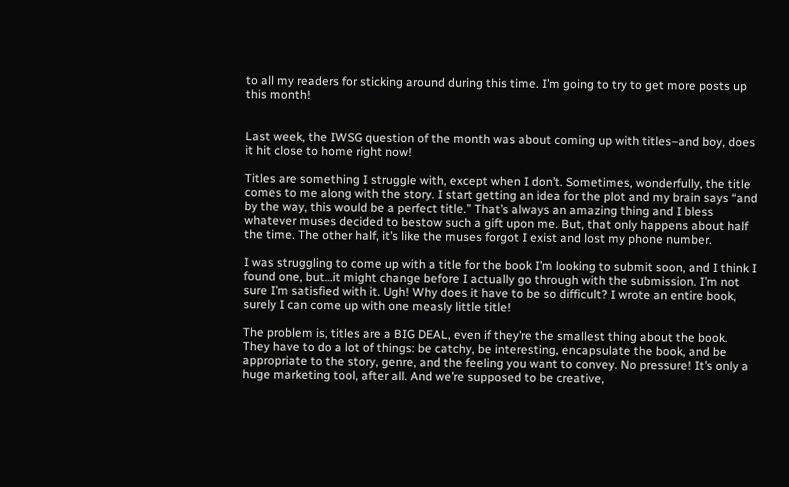to all my readers for sticking around during this time. I’m going to try to get more posts up this month!


Last week, the IWSG question of the month was about coming up with titles–and boy, does it hit close to home right now!

Titles are something I struggle with, except when I don’t. Sometimes, wonderfully, the title comes to me along with the story. I start getting an idea for the plot and my brain says “and by the way, this would be a perfect title.” That’s always an amazing thing and I bless whatever muses decided to bestow such a gift upon me. But, that only happens about half the time. The other half, it’s like the muses forgot I exist and lost my phone number.

I was struggling to come up with a title for the book I’m looking to submit soon, and I think I found one, but…it might change before I actually go through with the submission. I’m not sure I’m satisfied with it. Ugh! Why does it have to be so difficult? I wrote an entire book, surely I can come up with one measly little title!

The problem is, titles are a BIG DEAL, even if they’re the smallest thing about the book. They have to do a lot of things: be catchy, be interesting, encapsulate the book, and be appropriate to the story, genre, and the feeling you want to convey. No pressure! It’s only a huge marketing tool, after all. And we’re supposed to be creative,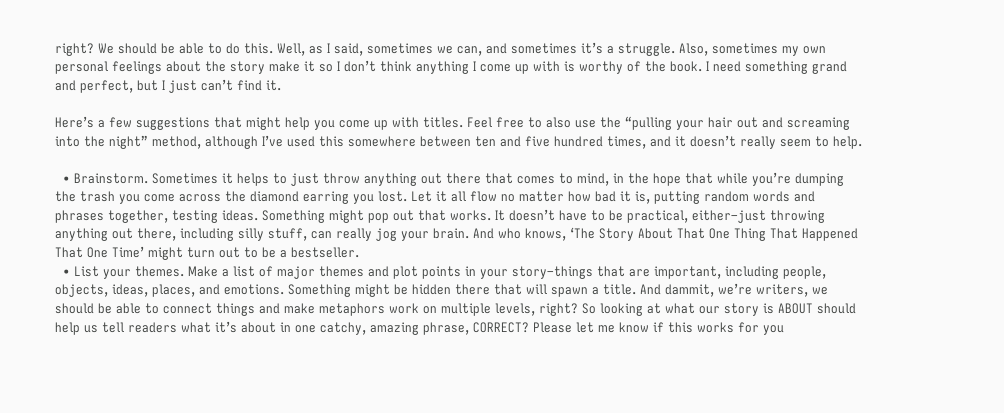right? We should be able to do this. Well, as I said, sometimes we can, and sometimes it’s a struggle. Also, sometimes my own personal feelings about the story make it so I don’t think anything I come up with is worthy of the book. I need something grand and perfect, but I just can’t find it.

Here’s a few suggestions that might help you come up with titles. Feel free to also use the “pulling your hair out and screaming into the night” method, although I’ve used this somewhere between ten and five hundred times, and it doesn’t really seem to help.

  • Brainstorm. Sometimes it helps to just throw anything out there that comes to mind, in the hope that while you’re dumping the trash you come across the diamond earring you lost. Let it all flow no matter how bad it is, putting random words and phrases together, testing ideas. Something might pop out that works. It doesn’t have to be practical, either–just throwing anything out there, including silly stuff, can really jog your brain. And who knows, ‘The Story About That One Thing That Happened That One Time’ might turn out to be a bestseller.
  • List your themes. Make a list of major themes and plot points in your story–things that are important, including people, objects, ideas, places, and emotions. Something might be hidden there that will spawn a title. And dammit, we’re writers, we should be able to connect things and make metaphors work on multiple levels, right? So looking at what our story is ABOUT should help us tell readers what it’s about in one catchy, amazing phrase, CORRECT? Please let me know if this works for you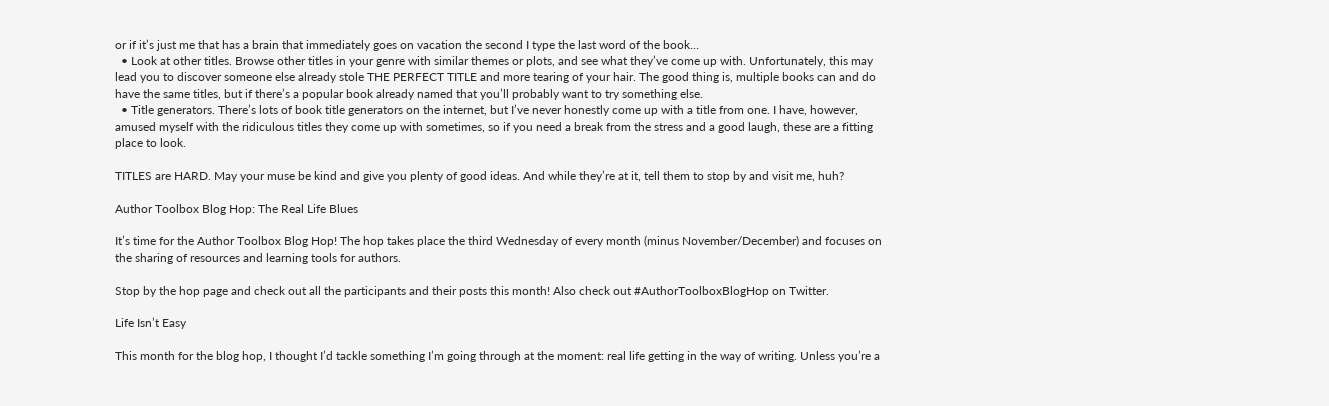or if it’s just me that has a brain that immediately goes on vacation the second I type the last word of the book…
  • Look at other titles. Browse other titles in your genre with similar themes or plots, and see what they’ve come up with. Unfortunately, this may lead you to discover someone else already stole THE PERFECT TITLE and more tearing of your hair. The good thing is, multiple books can and do have the same titles, but if there’s a popular book already named that you’ll probably want to try something else.
  • Title generators. There’s lots of book title generators on the internet, but I’ve never honestly come up with a title from one. I have, however, amused myself with the ridiculous titles they come up with sometimes, so if you need a break from the stress and a good laugh, these are a fitting place to look.

TITLES are HARD. May your muse be kind and give you plenty of good ideas. And while they’re at it, tell them to stop by and visit me, huh?

Author Toolbox Blog Hop: The Real Life Blues

It’s time for the Author Toolbox Blog Hop! The hop takes place the third Wednesday of every month (minus November/December) and focuses on the sharing of resources and learning tools for authors.

Stop by the hop page and check out all the participants and their posts this month! Also check out #AuthorToolboxBlogHop on Twitter.

Life Isn’t Easy

This month for the blog hop, I thought I’d tackle something I’m going through at the moment: real life getting in the way of writing. Unless you’re a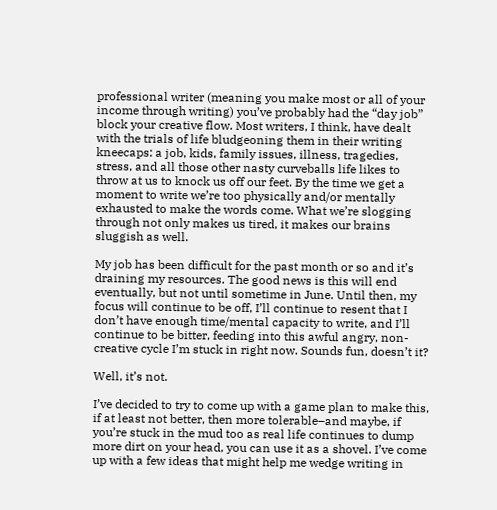professional writer (meaning you make most or all of your income through writing) you’ve probably had the “day job” block your creative flow. Most writers, I think, have dealt with the trials of life bludgeoning them in their writing kneecaps: a job, kids, family issues, illness, tragedies, stress, and all those other nasty curveballs life likes to throw at us to knock us off our feet. By the time we get a moment to write we’re too physically and/or mentally exhausted to make the words come. What we’re slogging through not only makes us tired, it makes our brains sluggish as well.

My job has been difficult for the past month or so and it’s draining my resources. The good news is this will end eventually, but not until sometime in June. Until then, my focus will continue to be off, I’ll continue to resent that I don’t have enough time/mental capacity to write, and I’ll continue to be bitter, feeding into this awful angry, non-creative cycle I’m stuck in right now. Sounds fun, doesn’t it?

Well, it’s not.

I’ve decided to try to come up with a game plan to make this, if at least not better, then more tolerable–and maybe, if you’re stuck in the mud too as real life continues to dump more dirt on your head, you can use it as a shovel. I’ve come up with a few ideas that might help me wedge writing in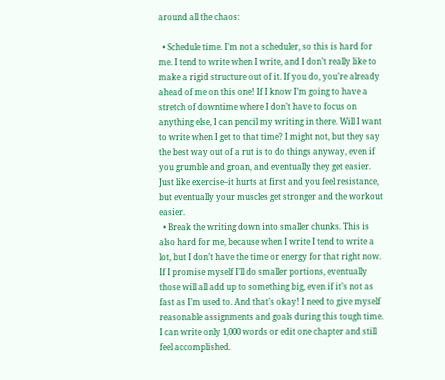around all the chaos:

  • Schedule time. I’m not a scheduler, so this is hard for me. I tend to write when I write, and I don’t really like to make a rigid structure out of it. If you do, you’re already ahead of me on this one! If I know I’m going to have a stretch of downtime where I don’t have to focus on anything else, I can pencil my writing in there. Will I want to write when I get to that time? I might not, but they say the best way out of a rut is to do things anyway, even if you grumble and groan, and eventually they get easier. Just like exercise–it hurts at first and you feel resistance, but eventually your muscles get stronger and the workout easier.
  • Break the writing down into smaller chunks. This is also hard for me, because when I write I tend to write a lot, but I don’t have the time or energy for that right now. If I promise myself I’ll do smaller portions, eventually those will all add up to something big, even if it’s not as fast as I’m used to. And that’s okay! I need to give myself reasonable assignments and goals during this tough time. I can write only 1,000 words or edit one chapter and still feel accomplished.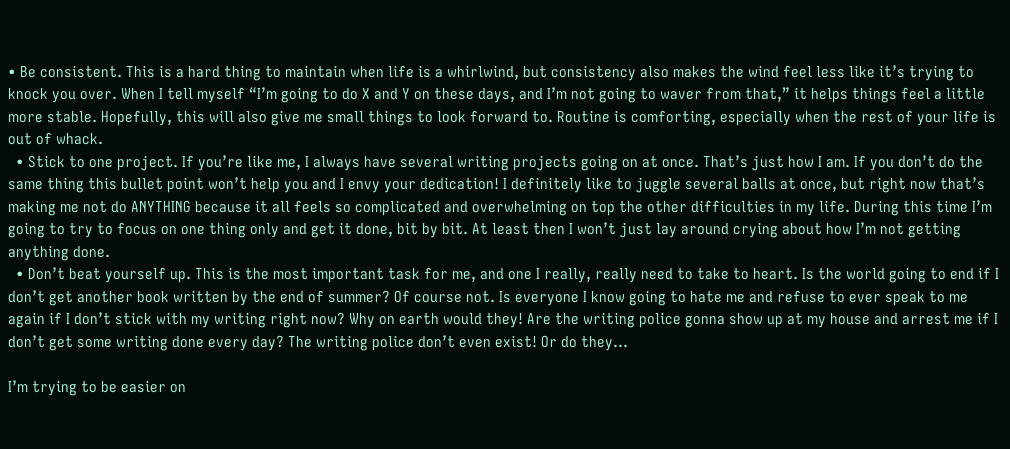• Be consistent. This is a hard thing to maintain when life is a whirlwind, but consistency also makes the wind feel less like it’s trying to knock you over. When I tell myself “I’m going to do X and Y on these days, and I’m not going to waver from that,” it helps things feel a little more stable. Hopefully, this will also give me small things to look forward to. Routine is comforting, especially when the rest of your life is out of whack.
  • Stick to one project. If you’re like me, I always have several writing projects going on at once. That’s just how I am. If you don’t do the same thing this bullet point won’t help you and I envy your dedication! I definitely like to juggle several balls at once, but right now that’s making me not do ANYTHING because it all feels so complicated and overwhelming on top the other difficulties in my life. During this time I’m going to try to focus on one thing only and get it done, bit by bit. At least then I won’t just lay around crying about how I’m not getting anything done.
  • Don’t beat yourself up. This is the most important task for me, and one I really, really need to take to heart. Is the world going to end if I don’t get another book written by the end of summer? Of course not. Is everyone I know going to hate me and refuse to ever speak to me again if I don’t stick with my writing right now? Why on earth would they! Are the writing police gonna show up at my house and arrest me if I don’t get some writing done every day? The writing police don’t even exist! Or do they…

I’m trying to be easier on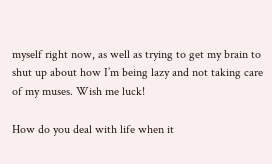myself right now, as well as trying to get my brain to shut up about how I’m being lazy and not taking care of my muses. Wish me luck!

How do you deal with life when it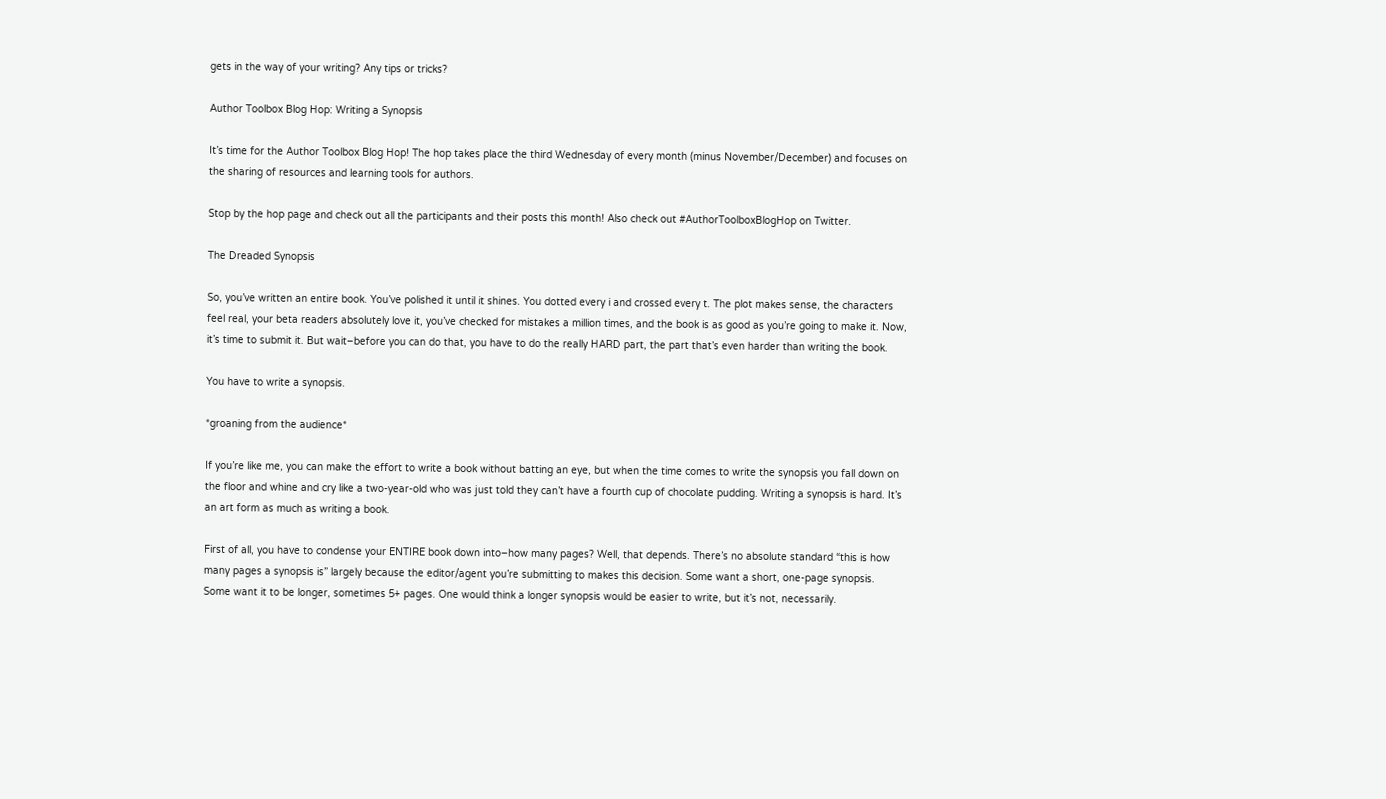gets in the way of your writing? Any tips or tricks?

Author Toolbox Blog Hop: Writing a Synopsis

It’s time for the Author Toolbox Blog Hop! The hop takes place the third Wednesday of every month (minus November/December) and focuses on the sharing of resources and learning tools for authors.

Stop by the hop page and check out all the participants and their posts this month! Also check out #AuthorToolboxBlogHop on Twitter.

The Dreaded Synopsis

So, you’ve written an entire book. You’ve polished it until it shines. You dotted every i and crossed every t. The plot makes sense, the characters feel real, your beta readers absolutely love it, you’ve checked for mistakes a million times, and the book is as good as you’re going to make it. Now, it’s time to submit it. But wait–before you can do that, you have to do the really HARD part, the part that’s even harder than writing the book.

You have to write a synopsis.

*groaning from the audience*

If you’re like me, you can make the effort to write a book without batting an eye, but when the time comes to write the synopsis you fall down on the floor and whine and cry like a two-year-old who was just told they can’t have a fourth cup of chocolate pudding. Writing a synopsis is hard. It’s an art form as much as writing a book.

First of all, you have to condense your ENTIRE book down into–how many pages? Well, that depends. There’s no absolute standard “this is how many pages a synopsis is” largely because the editor/agent you’re submitting to makes this decision. Some want a short, one-page synopsis. Some want it to be longer, sometimes 5+ pages. One would think a longer synopsis would be easier to write, but it’s not, necessarily.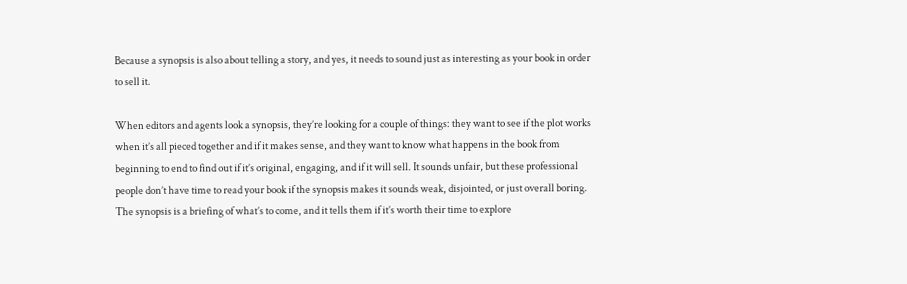Because a synopsis is also about telling a story, and yes, it needs to sound just as interesting as your book in order to sell it.

When editors and agents look a synopsis, they’re looking for a couple of things: they want to see if the plot works when it’s all pieced together and if it makes sense, and they want to know what happens in the book from beginning to end to find out if it’s original, engaging, and if it will sell. It sounds unfair, but these professional people don’t have time to read your book if the synopsis makes it sounds weak, disjointed, or just overall boring. The synopsis is a briefing of what’s to come, and it tells them if it’s worth their time to explore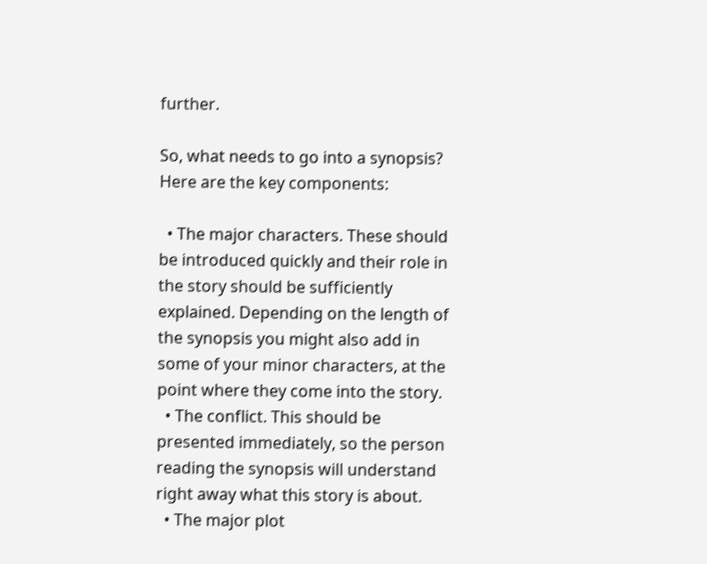further.

So, what needs to go into a synopsis? Here are the key components:

  • The major characters. These should be introduced quickly and their role in the story should be sufficiently explained. Depending on the length of the synopsis you might also add in some of your minor characters, at the point where they come into the story.
  • The conflict. This should be presented immediately, so the person reading the synopsis will understand right away what this story is about.
  • The major plot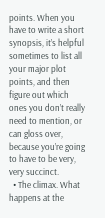points. When you have to write a short synopsis, it’s helpful sometimes to list all your major plot points, and then figure out which ones you don’t really need to mention, or can gloss over, because you’re going to have to be very, very succinct.
  • The climax. What happens at the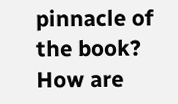pinnacle of the book? How are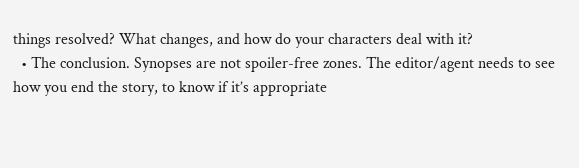things resolved? What changes, and how do your characters deal with it?
  • The conclusion. Synopses are not spoiler-free zones. The editor/agent needs to see how you end the story, to know if it’s appropriate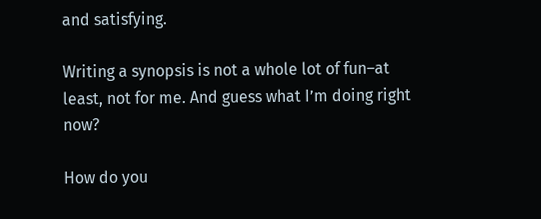and satisfying.

Writing a synopsis is not a whole lot of fun–at least, not for me. And guess what I’m doing right now?

How do you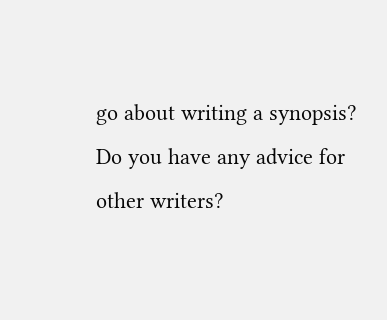go about writing a synopsis? Do you have any advice for other writers?